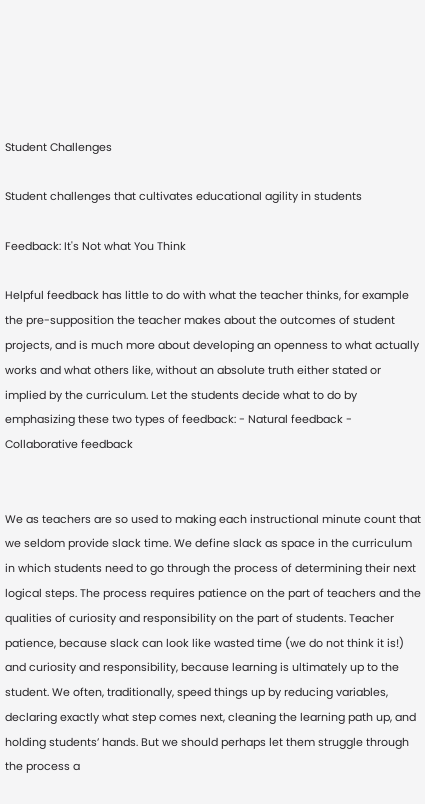Student Challenges

Student challenges that cultivates educational agility in students

Feedback: It's Not what You Think

Helpful feedback has little to do with what the teacher thinks, for example the pre-supposition the teacher makes about the outcomes of student projects, and is much more about developing an openness to what actually works and what others like, without an absolute truth either stated or implied by the curriculum. Let the students decide what to do by emphasizing these two types of feedback: - Natural feedback - Collaborative feedback


We as teachers are so used to making each instructional minute count that we seldom provide slack time. We define slack as space in the curriculum in which students need to go through the process of determining their next logical steps. The process requires patience on the part of teachers and the qualities of curiosity and responsibility on the part of students. Teacher patience, because slack can look like wasted time (we do not think it is!) and curiosity and responsibility, because learning is ultimately up to the student. We often, traditionally, speed things up by reducing variables, declaring exactly what step comes next, cleaning the learning path up, and holding students’ hands. But we should perhaps let them struggle through the process a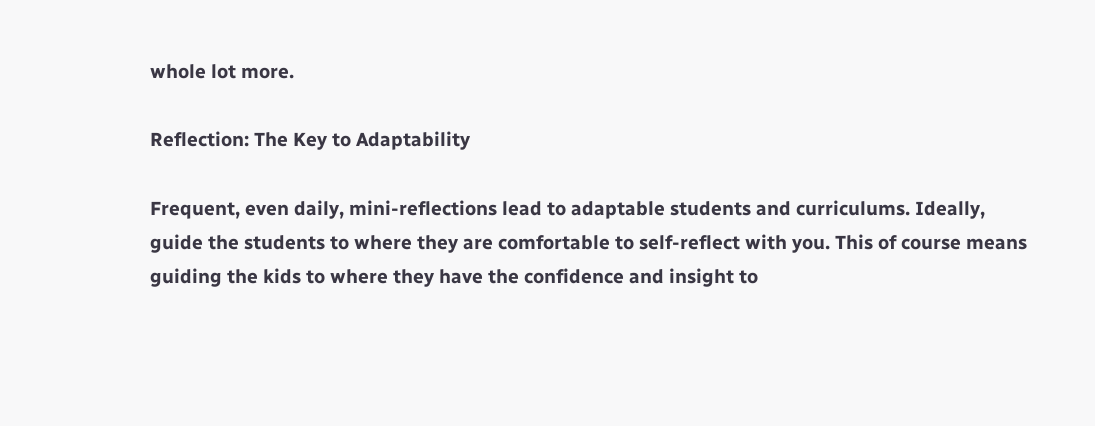whole lot more.

Reflection: The Key to Adaptability

Frequent, even daily, mini-reflections lead to adaptable students and curriculums. Ideally, guide the students to where they are comfortable to self-reflect with you. This of course means guiding the kids to where they have the confidence and insight to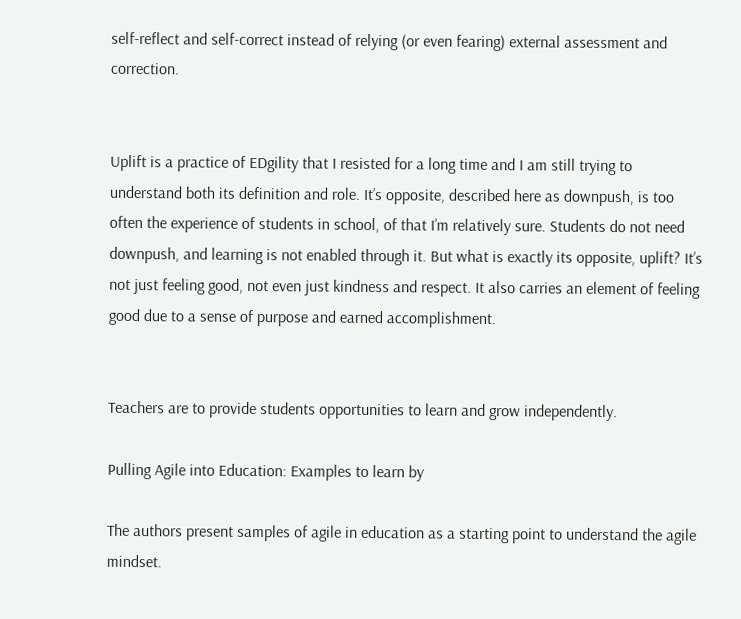self-reflect and self-correct instead of relying (or even fearing) external assessment and correction.


Uplift is a practice of EDgility that I resisted for a long time and I am still trying to understand both its definition and role. It’s opposite, described here as downpush, is too often the experience of students in school, of that I’m relatively sure. Students do not need downpush, and learning is not enabled through it. But what is exactly its opposite, uplift? It’s not just feeling good, not even just kindness and respect. It also carries an element of feeling good due to a sense of purpose and earned accomplishment.


Teachers are to provide students opportunities to learn and grow independently.

Pulling Agile into Education: Examples to learn by

The authors present samples of agile in education as a starting point to understand the agile mindset.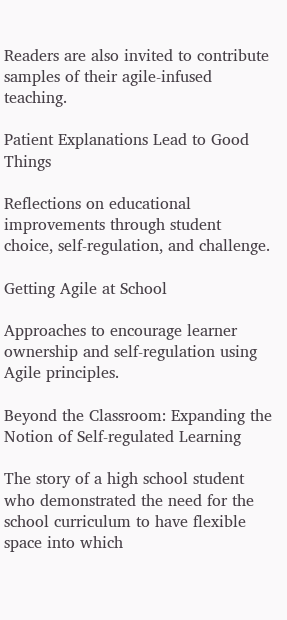Readers are also invited to contribute samples of their agile-infused teaching.

Patient Explanations Lead to Good Things

Reflections on educational improvements through student choice, self-regulation, and challenge.

Getting Agile at School

Approaches to encourage learner ownership and self-regulation using Agile principles.

Beyond the Classroom: Expanding the Notion of Self-regulated Learning

The story of a high school student who demonstrated the need for the school curriculum to have flexible space into which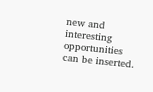new and interesting opportunities can be inserted.